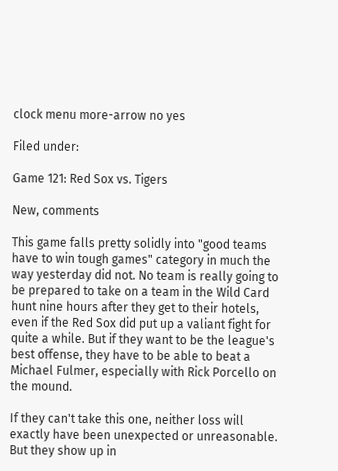clock menu more-arrow no yes

Filed under:

Game 121: Red Sox vs. Tigers

New, comments

This game falls pretty solidly into "good teams have to win tough games" category in much the way yesterday did not. No team is really going to be prepared to take on a team in the Wild Card hunt nine hours after they get to their hotels, even if the Red Sox did put up a valiant fight for quite a while. But if they want to be the league's best offense, they have to be able to beat a Michael Fulmer, especially with Rick Porcello on the mound.

If they can't take this one, neither loss will exactly have been unexpected or unreasonable. But they show up in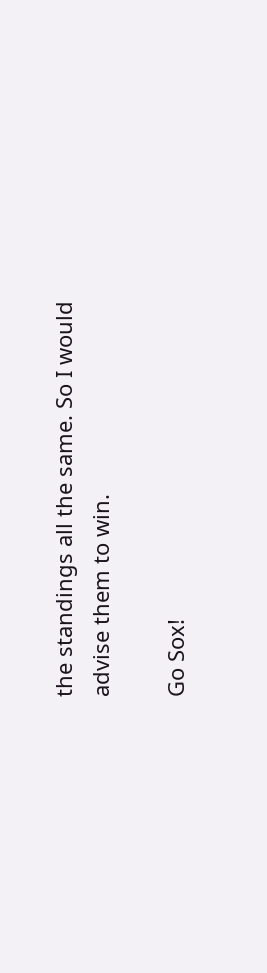the standings all the same. So I would advise them to win.

Go Sox!